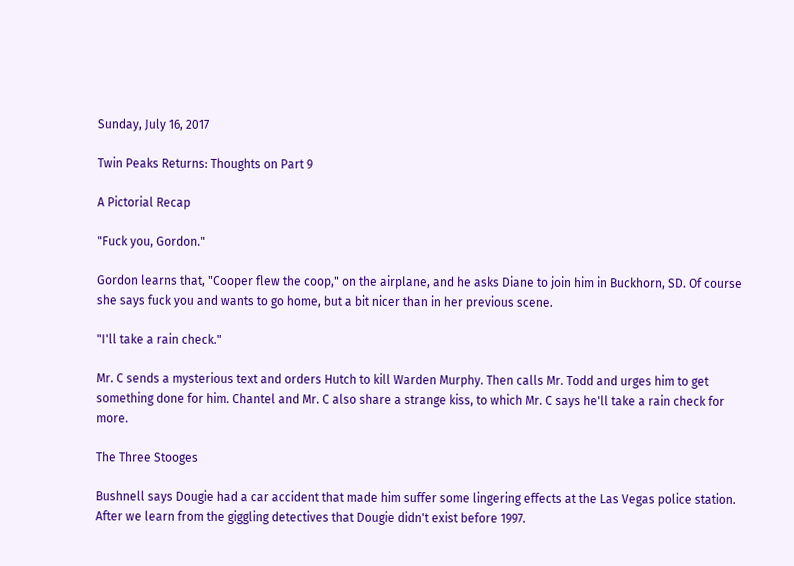Sunday, July 16, 2017

Twin Peaks Returns: Thoughts on Part 9

A Pictorial Recap

"Fuck you, Gordon."

Gordon learns that, "Cooper flew the coop," on the airplane, and he asks Diane to join him in Buckhorn, SD. Of course she says fuck you and wants to go home, but a bit nicer than in her previous scene.

"I'll take a rain check."

Mr. C sends a mysterious text and orders Hutch to kill Warden Murphy. Then calls Mr. Todd and urges him to get something done for him. Chantel and Mr. C also share a strange kiss, to which Mr. C says he'll take a rain check for more.

The Three Stooges

Bushnell says Dougie had a car accident that made him suffer some lingering effects at the Las Vegas police station. After we learn from the giggling detectives that Dougie didn't exist before 1997.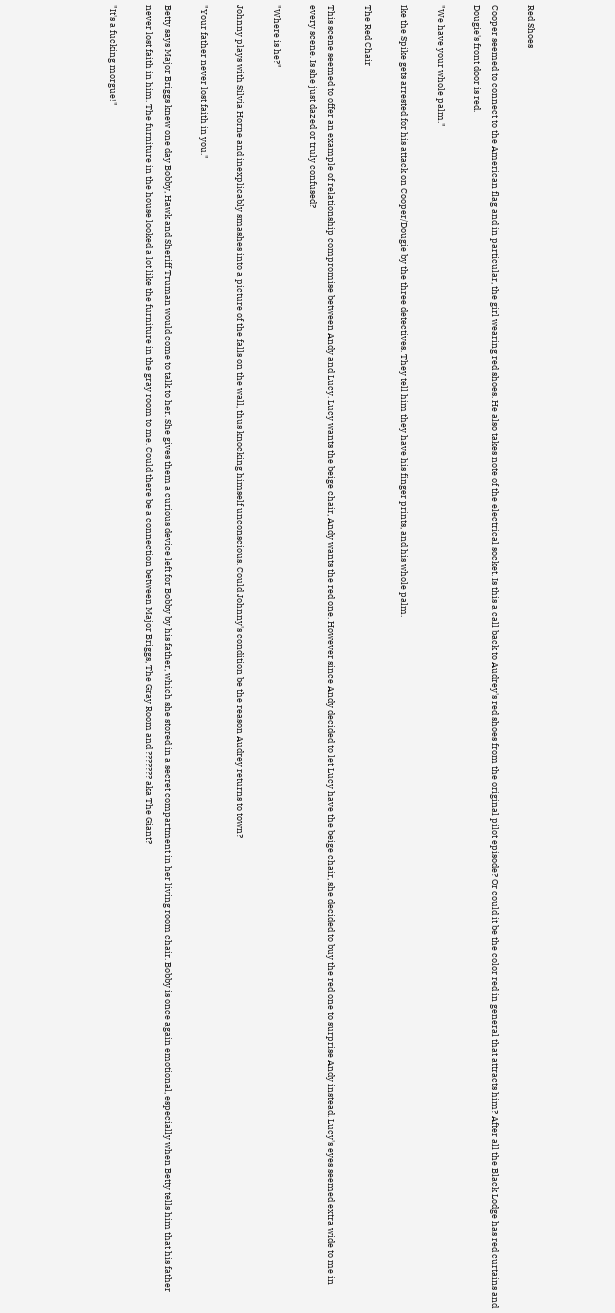Red Shoes

Cooper seemed to connect to the American flag and in particular, the girl wearing red shoes. He also takes note of the electrical socket. Is this a call back to Audrey's red shoes from the original pilot episode? Or could it be the color red in general that attracts him? After all the Black Lodge has red curtains and Dougie's front door is red.

"We have your whole palm."

Ike the Spike gets arrested for his attack on Cooper/Dougie by the three detectives. They tell him they have his finger prints, and his whole palm.

The Red Chair

This scene seemed to offer an example of relationship compromise between Andy and Lucy. Lucy wants the beige chair, Andy wants the red one. However since Andy decided to let Lucy have the beige chair, she decided to buy the red one to surprise Andy instead. Lucy's eyes seemed extra wide to me in every scene. Is she just dazed or truly confused?

"Where is he?"

Johnny plays with Silvia Horne and inexplicably smashes into a picture of the falls on the wall, thus knocking himself unconscious. Could Johnny's condition be the reason Audrey returns to town?

"Your father never lost faith in you."

Betty says Major Briggs knew one day Bobby, Hawk and Sheriff Truman would come to talk to her. She gives them a curious device left for Bobby by his father, which she stored in a secret compartment in her living room chair. Bobby is once again emotional, especially when Betty tells him that his father never lost faith in him. The furniture in the house looked a lot like the furniture in the gray room to me. Could there be a connection between Major Briggs, The Gray Room and ??????? aka The Giant?

"It's a fucking morgue!"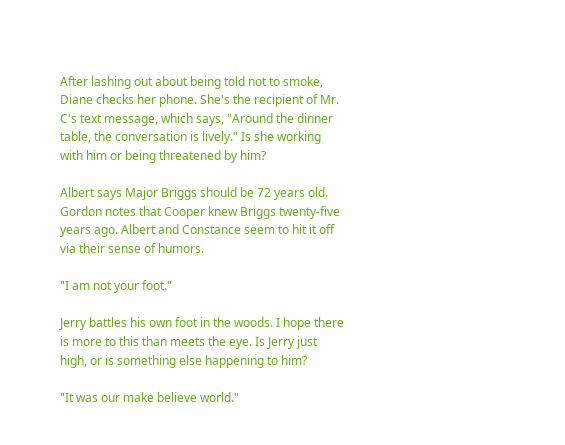After lashing out about being told not to smoke, Diane checks her phone. She's the recipient of Mr. C's text message, which says, "Around the dinner table, the conversation is lively." Is she working with him or being threatened by him?

Albert says Major Briggs should be 72 years old. Gordon notes that Cooper knew Briggs twenty-five years ago. Albert and Constance seem to hit it off via their sense of humors.

"I am not your foot."

Jerry battles his own foot in the woods. I hope there is more to this than meets the eye. Is Jerry just high, or is something else happening to him?

"It was our make believe world."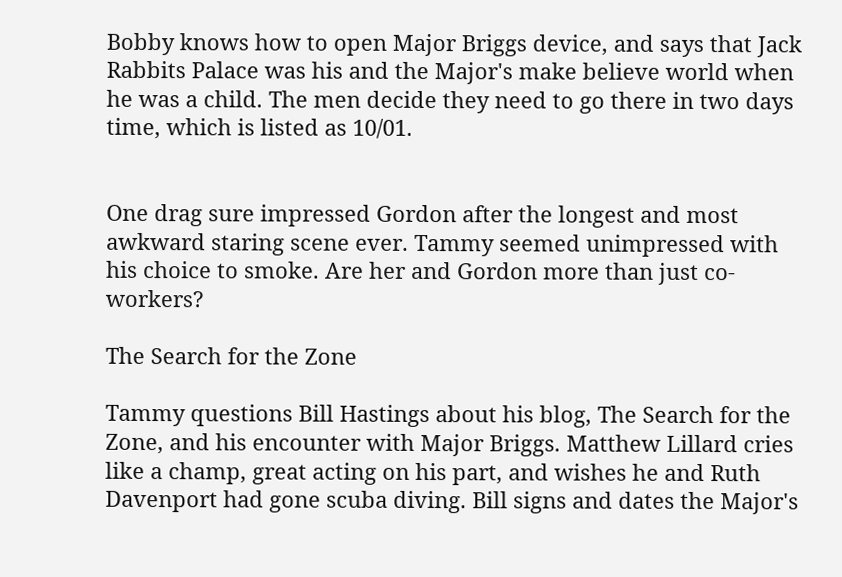Bobby knows how to open Major Briggs device, and says that Jack Rabbits Palace was his and the Major's make believe world when he was a child. The men decide they need to go there in two days time, which is listed as 10/01.


One drag sure impressed Gordon after the longest and most awkward staring scene ever. Tammy seemed unimpressed with his choice to smoke. Are her and Gordon more than just co-workers?

The Search for the Zone

Tammy questions Bill Hastings about his blog, The Search for the Zone, and his encounter with Major Briggs. Matthew Lillard cries like a champ, great acting on his part, and wishes he and Ruth Davenport had gone scuba diving. Bill signs and dates the Major's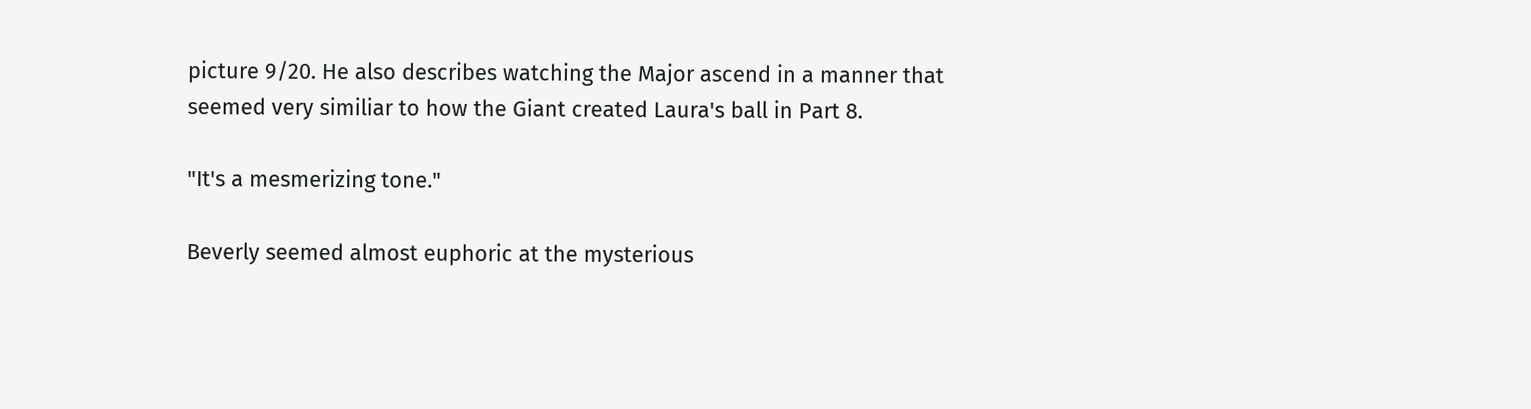picture 9/20. He also describes watching the Major ascend in a manner that seemed very similiar to how the Giant created Laura's ball in Part 8.

"It's a mesmerizing tone."

Beverly seemed almost euphoric at the mysterious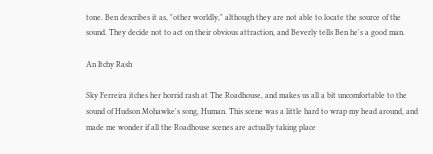tone. Ben describes it as, "other worldly," although they are not able to locate the source of the sound. They decide not to act on their obvious attraction, and Beverly tells Ben he's a good man.

An Itchy Rash

Sky Ferreira itches her horrid rash at The Roadhouse, and makes us all a bit uncomfortable to the sound of Hudson Mohawke's song, Human. This scene was a little hard to wrap my head around, and made me wonder if all the Roadhouse scenes are actually taking place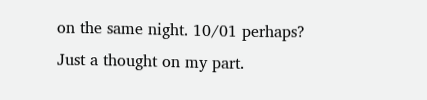on the same night. 10/01 perhaps? Just a thought on my part.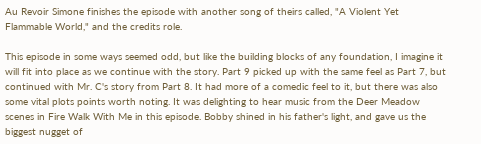Au Revoir Simone finishes the episode with another song of theirs called, "A Violent Yet Flammable World," and the credits role.

This episode in some ways seemed odd, but like the building blocks of any foundation, I imagine it will fit into place as we continue with the story. Part 9 picked up with the same feel as Part 7, but continued with Mr. C's story from Part 8. It had more of a comedic feel to it, but there was also some vital plots points worth noting. It was delighting to hear music from the Deer Meadow scenes in Fire Walk With Me in this episode. Bobby shined in his father's light, and gave us the biggest nugget of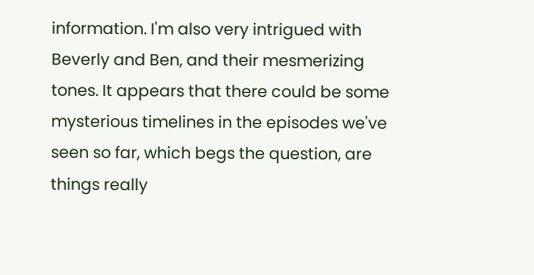information. I'm also very intrigued with Beverly and Ben, and their mesmerizing tones. It appears that there could be some mysterious timelines in the episodes we've seen so far, which begs the question, are things really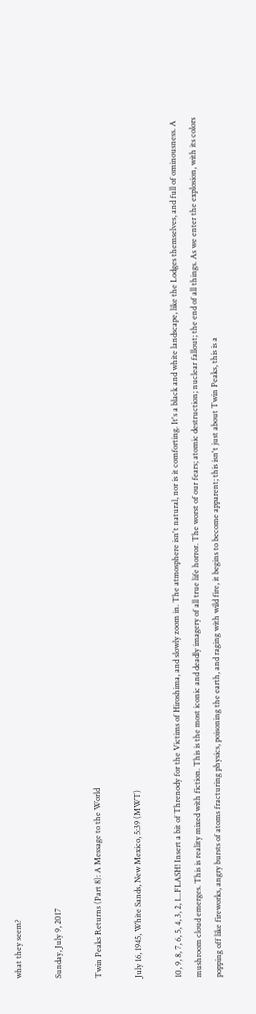what they seem?

Sunday, July 9, 2017

Twin Peaks Returns (Part 8): A Message to the World

July 16, 1945, White Sands, New Mexico, 5:39 (MWT)

10, 9, 8, 7, 6, 5, 4, 3, 2, 1...FLASH! Insert a bit of Threnody for the Victims of Hiroshima, and slowly zoom in. The atmosphere isn't natural, nor is it comforting. It's a black and white landscape, like the Lodges themselves, and full of ominousness. A mushroom cloud emerges. This is reality mixed with fiction. This is the most iconic and deadly imagery of all true life horror. The worst of our fears; atomic destruction; nuclear fallout; the end of all things. As we enter the explosion, with its colors popping off like fireworks, angry bursts of atoms fracturing physics, poisoning the earth, and raging with wild fire, it begins to become apparent; this isn't just about Twin Peaks, this is a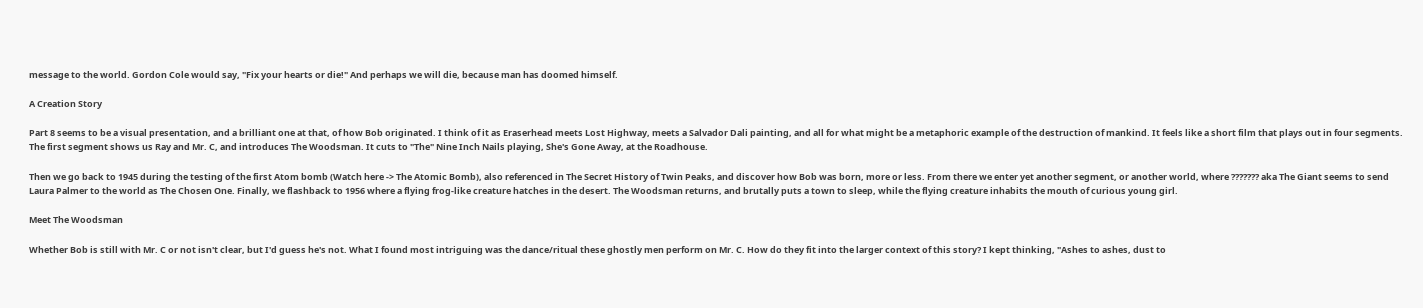message to the world. Gordon Cole would say, "Fix your hearts or die!" And perhaps we will die, because man has doomed himself.

A Creation Story

Part 8 seems to be a visual presentation, and a brilliant one at that, of how Bob originated. I think of it as Eraserhead meets Lost Highway, meets a Salvador Dali painting, and all for what might be a metaphoric example of the destruction of mankind. It feels like a short film that plays out in four segments. The first segment shows us Ray and Mr. C, and introduces The Woodsman. It cuts to "The" Nine Inch Nails playing, She's Gone Away, at the Roadhouse.

Then we go back to 1945 during the testing of the first Atom bomb (Watch here -> The Atomic Bomb), also referenced in The Secret History of Twin Peaks, and discover how Bob was born, more or less. From there we enter yet another segment, or another world, where ??????? aka The Giant seems to send Laura Palmer to the world as The Chosen One. Finally, we flashback to 1956 where a flying frog-like creature hatches in the desert. The Woodsman returns, and brutally puts a town to sleep, while the flying creature inhabits the mouth of curious young girl.

Meet The Woodsman

Whether Bob is still with Mr. C or not isn't clear, but I'd guess he's not. What I found most intriguing was the dance/ritual these ghostly men perform on Mr. C. How do they fit into the larger context of this story? I kept thinking, "Ashes to ashes, dust to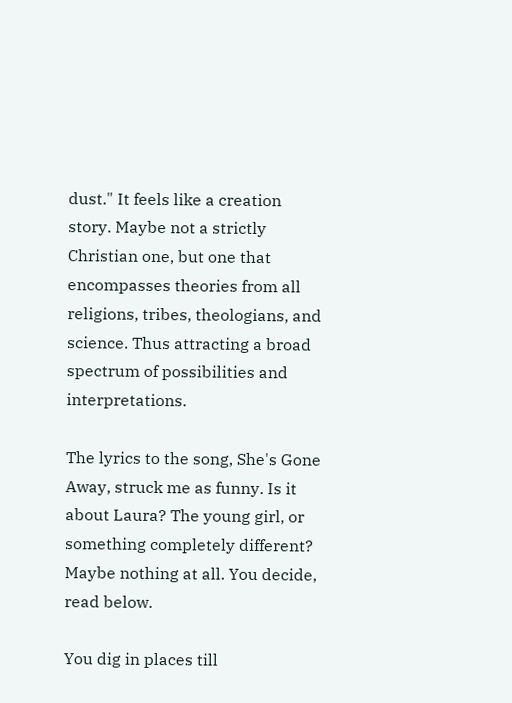dust." It feels like a creation story. Maybe not a strictly Christian one, but one that encompasses theories from all religions, tribes, theologians, and science. Thus attracting a broad spectrum of possibilities and interpretations.

The lyrics to the song, She's Gone Away, struck me as funny. Is it about Laura? The young girl, or something completely different? Maybe nothing at all. You decide, read below.

You dig in places till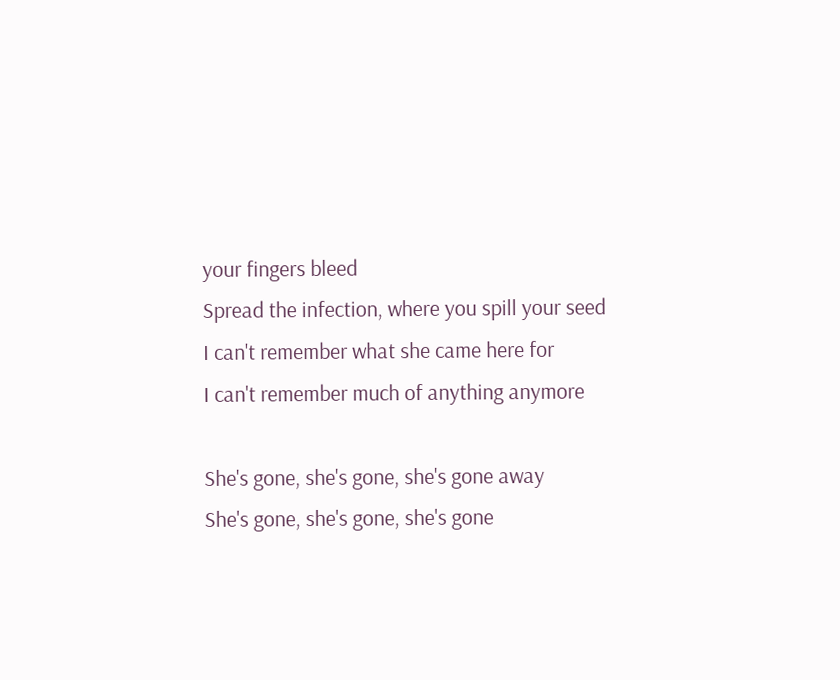your fingers bleed
Spread the infection, where you spill your seed
I can't remember what she came here for
I can't remember much of anything anymore

She's gone, she's gone, she's gone away
She's gone, she's gone, she's gone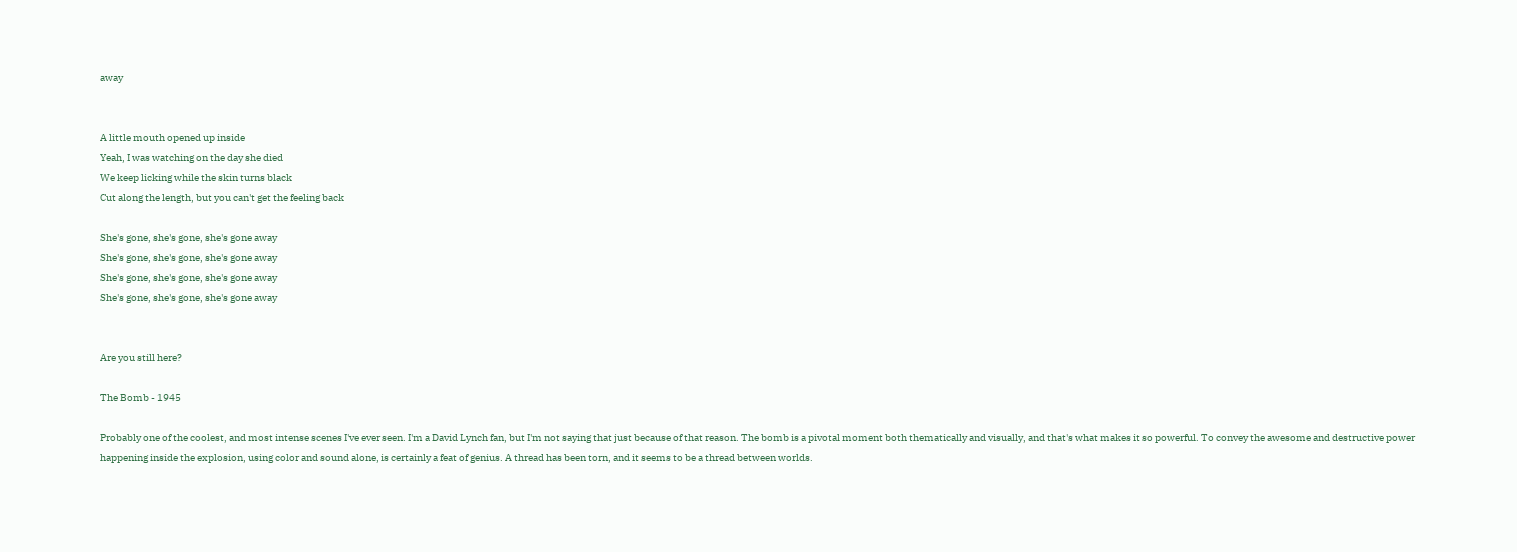away


A little mouth opened up inside
Yeah, I was watching on the day she died
We keep licking while the skin turns black
Cut along the length, but you can't get the feeling back

She's gone, she's gone, she's gone away
She's gone, she's gone, she's gone away
She's gone, she's gone, she's gone away
She's gone, she's gone, she's gone away


Are you still here?

The Bomb - 1945

Probably one of the coolest, and most intense scenes I've ever seen. I'm a David Lynch fan, but I'm not saying that just because of that reason. The bomb is a pivotal moment both thematically and visually, and that's what makes it so powerful. To convey the awesome and destructive power happening inside the explosion, using color and sound alone, is certainly a feat of genius. A thread has been torn, and it seems to be a thread between worlds.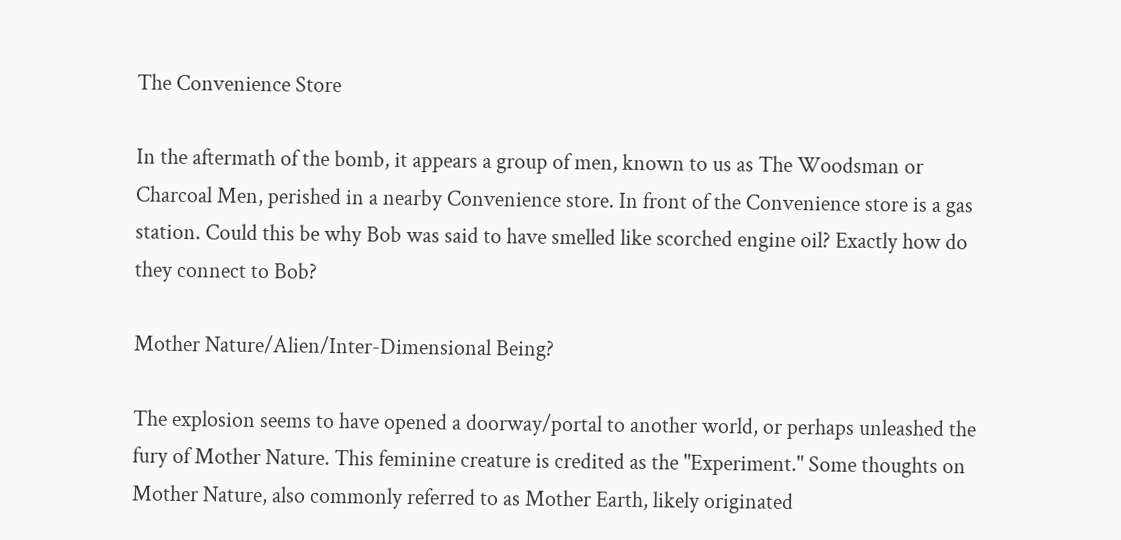The Convenience Store

In the aftermath of the bomb, it appears a group of men, known to us as The Woodsman or Charcoal Men, perished in a nearby Convenience store. In front of the Convenience store is a gas station. Could this be why Bob was said to have smelled like scorched engine oil? Exactly how do they connect to Bob?

Mother Nature/Alien/Inter-Dimensional Being?

The explosion seems to have opened a doorway/portal to another world, or perhaps unleashed the fury of Mother Nature. This feminine creature is credited as the "Experiment." Some thoughts on Mother Nature, also commonly referred to as Mother Earth, likely originated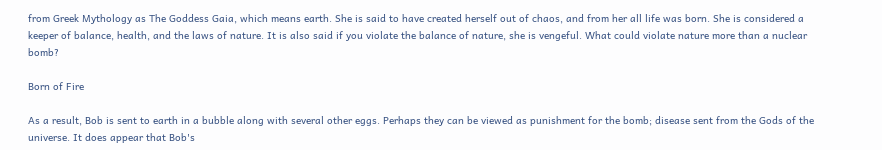from Greek Mythology as The Goddess Gaia, which means earth. She is said to have created herself out of chaos, and from her all life was born. She is considered a keeper of balance, health, and the laws of nature. It is also said if you violate the balance of nature, she is vengeful. What could violate nature more than a nuclear bomb?

Born of Fire

As a result, Bob is sent to earth in a bubble along with several other eggs. Perhaps they can be viewed as punishment for the bomb; disease sent from the Gods of the universe. It does appear that Bob's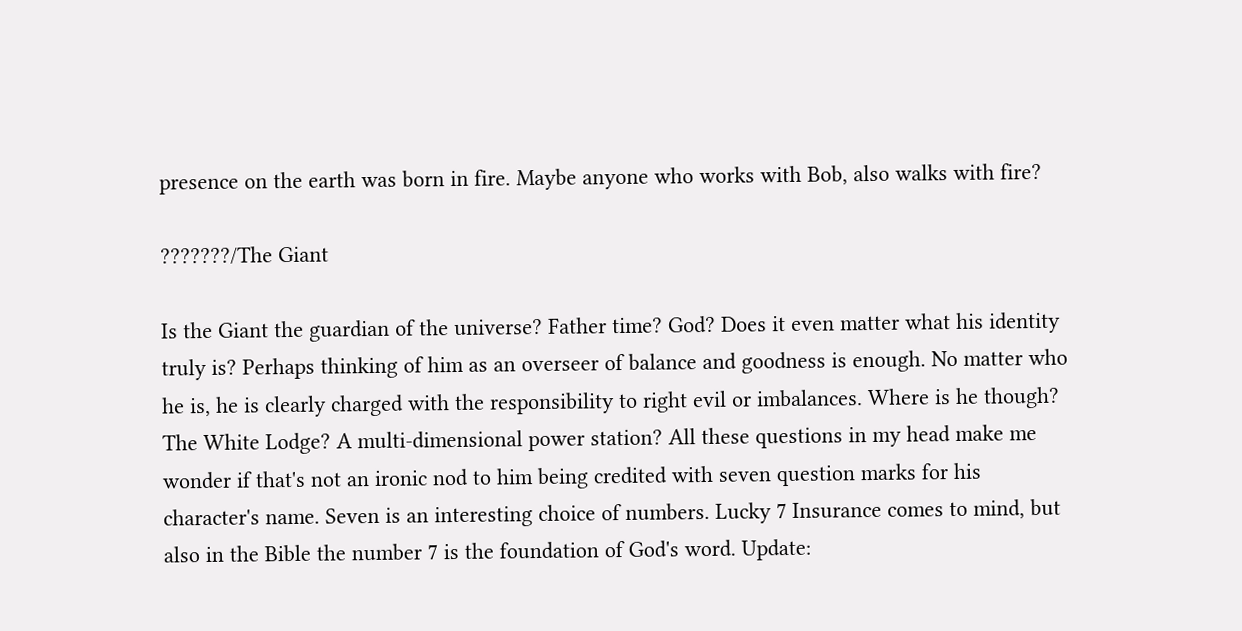presence on the earth was born in fire. Maybe anyone who works with Bob, also walks with fire?

???????/The Giant

Is the Giant the guardian of the universe? Father time? God? Does it even matter what his identity truly is? Perhaps thinking of him as an overseer of balance and goodness is enough. No matter who he is, he is clearly charged with the responsibility to right evil or imbalances. Where is he though? The White Lodge? A multi-dimensional power station? All these questions in my head make me wonder if that's not an ironic nod to him being credited with seven question marks for his character's name. Seven is an interesting choice of numbers. Lucky 7 Insurance comes to mind, but also in the Bible the number 7 is the foundation of God's word. Update: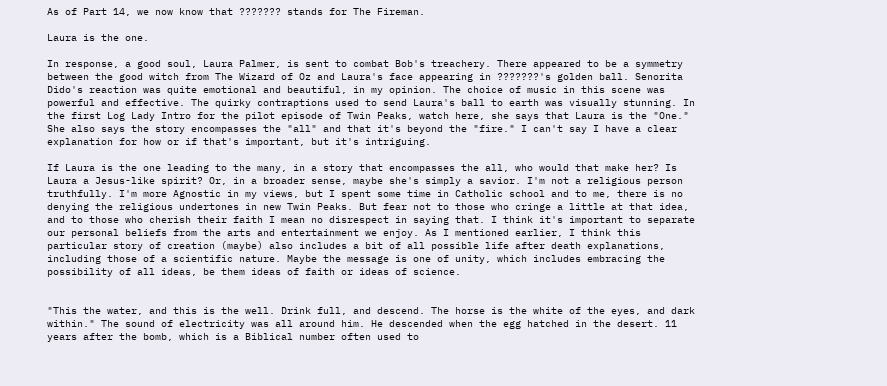As of Part 14, we now know that ??????? stands for The Fireman.

Laura is the one.

In response, a good soul, Laura Palmer, is sent to combat Bob's treachery. There appeared to be a symmetry between the good witch from The Wizard of Oz and Laura's face appearing in ???????'s golden ball. Senorita Dido's reaction was quite emotional and beautiful, in my opinion. The choice of music in this scene was powerful and effective. The quirky contraptions used to send Laura's ball to earth was visually stunning. In the first Log Lady Intro for the pilot episode of Twin Peaks, watch here, she says that Laura is the "One." She also says the story encompasses the "all" and that it's beyond the "fire." I can't say I have a clear explanation for how or if that's important, but it's intriguing.

If Laura is the one leading to the many, in a story that encompasses the all, who would that make her? Is Laura a Jesus-like spirit? Or, in a broader sense, maybe she's simply a savior. I'm not a religious person truthfully. I'm more Agnostic in my views, but I spent some time in Catholic school and to me, there is no denying the religious undertones in new Twin Peaks. But fear not to those who cringe a little at that idea, and to those who cherish their faith I mean no disrespect in saying that. I think it's important to separate our personal beliefs from the arts and entertainment we enjoy. As I mentioned earlier, I think this particular story of creation (maybe) also includes a bit of all possible life after death explanations, including those of a scientific nature. Maybe the message is one of unity, which includes embracing the possibility of all ideas, be them ideas of faith or ideas of science.


"This the water, and this is the well. Drink full, and descend. The horse is the white of the eyes, and dark within." The sound of electricity was all around him. He descended when the egg hatched in the desert. 11 years after the bomb, which is a Biblical number often used to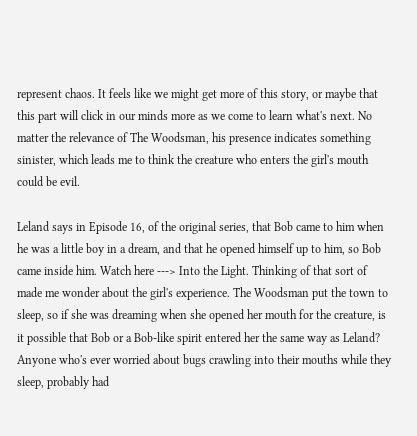represent chaos. It feels like we might get more of this story, or maybe that this part will click in our minds more as we come to learn what's next. No matter the relevance of The Woodsman, his presence indicates something sinister, which leads me to think the creature who enters the girl's mouth could be evil.

Leland says in Episode 16, of the original series, that Bob came to him when he was a little boy in a dream, and that he opened himself up to him, so Bob came inside him. Watch here ---> Into the Light. Thinking of that sort of made me wonder about the girl's experience. The Woodsman put the town to sleep, so if she was dreaming when she opened her mouth for the creature, is it possible that Bob or a Bob-like spirit entered her the same way as Leland? Anyone who's ever worried about bugs crawling into their mouths while they sleep, probably had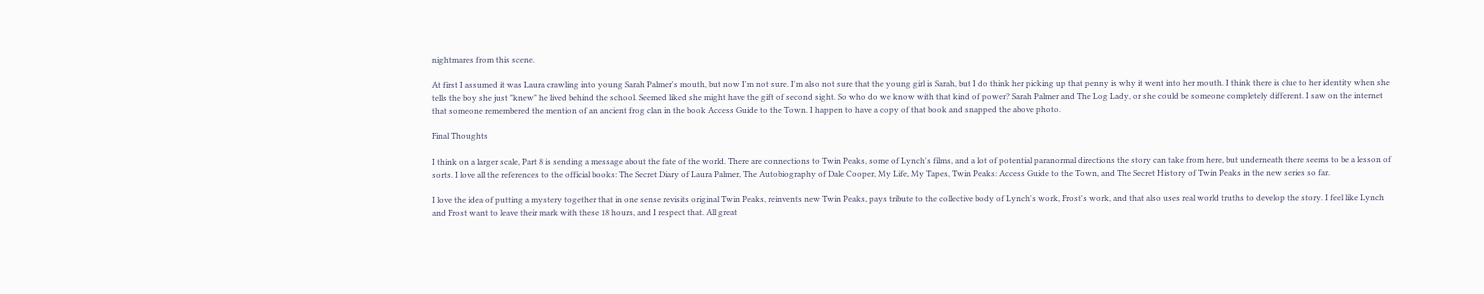nightmares from this scene.

At first I assumed it was Laura crawling into young Sarah Palmer's mouth, but now I'm not sure. I'm also not sure that the young girl is Sarah, but I do think her picking up that penny is why it went into her mouth. I think there is clue to her identity when she tells the boy she just "knew" he lived behind the school. Seemed liked she might have the gift of second sight. So who do we know with that kind of power? Sarah Palmer and The Log Lady, or she could be someone completely different. I saw on the internet that someone remembered the mention of an ancient frog clan in the book Access Guide to the Town. I happen to have a copy of that book and snapped the above photo.

Final Thoughts

I think on a larger scale, Part 8 is sending a message about the fate of the world. There are connections to Twin Peaks, some of Lynch's films, and a lot of potential paranormal directions the story can take from here, but underneath there seems to be a lesson of sorts. I love all the references to the official books: The Secret Diary of Laura Palmer, The Autobiography of Dale Cooper, My Life, My Tapes, Twin Peaks: Access Guide to the Town, and The Secret History of Twin Peaks in the new series so far.

I love the idea of putting a mystery together that in one sense revisits original Twin Peaks, reinvents new Twin Peaks, pays tribute to the collective body of Lynch's work, Frost's work, and that also uses real world truths to develop the story. I feel like Lynch and Frost want to leave their mark with these 18 hours, and I respect that. All great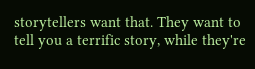storytellers want that. They want to tell you a terrific story, while they're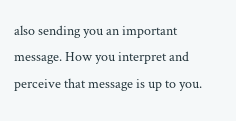also sending you an important message. How you interpret and perceive that message is up to you.